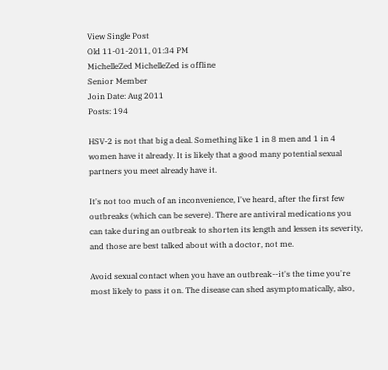View Single Post
Old 11-01-2011, 01:34 PM
MichelleZed MichelleZed is offline
Senior Member
Join Date: Aug 2011
Posts: 194

HSV-2 is not that big a deal. Something like 1 in 8 men and 1 in 4 women have it already. It is likely that a good many potential sexual partners you meet already have it.

It's not too much of an inconvenience, I've heard, after the first few outbreaks (which can be severe). There are antiviral medications you can take during an outbreak to shorten its length and lessen its severity, and those are best talked about with a doctor, not me.

Avoid sexual contact when you have an outbreak--it's the time you're most likely to pass it on. The disease can shed asymptomatically, also,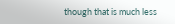though that is much less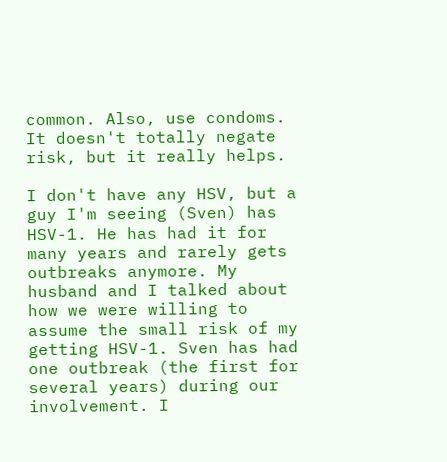common. Also, use condoms. It doesn't totally negate risk, but it really helps.

I don't have any HSV, but a guy I'm seeing (Sven) has HSV-1. He has had it for many years and rarely gets outbreaks anymore. My husband and I talked about how we were willing to assume the small risk of my getting HSV-1. Sven has had one outbreak (the first for several years) during our involvement. I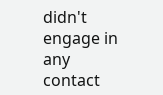didn't engage in any contact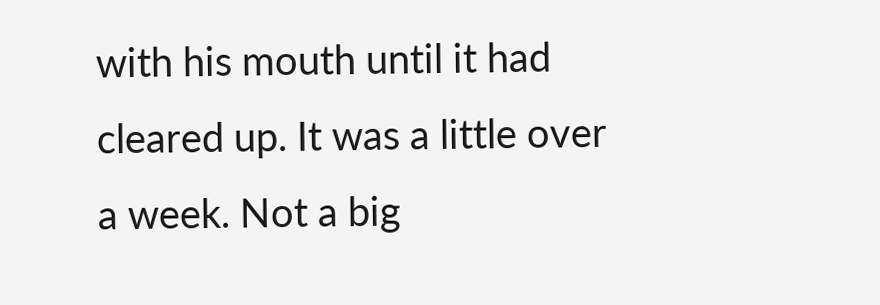with his mouth until it had cleared up. It was a little over a week. Not a big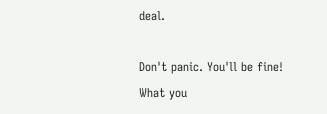deal.

Don't panic. You'll be fine! What you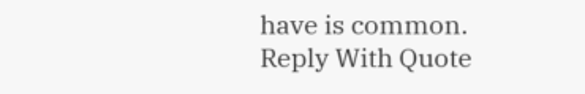have is common.
Reply With Quote